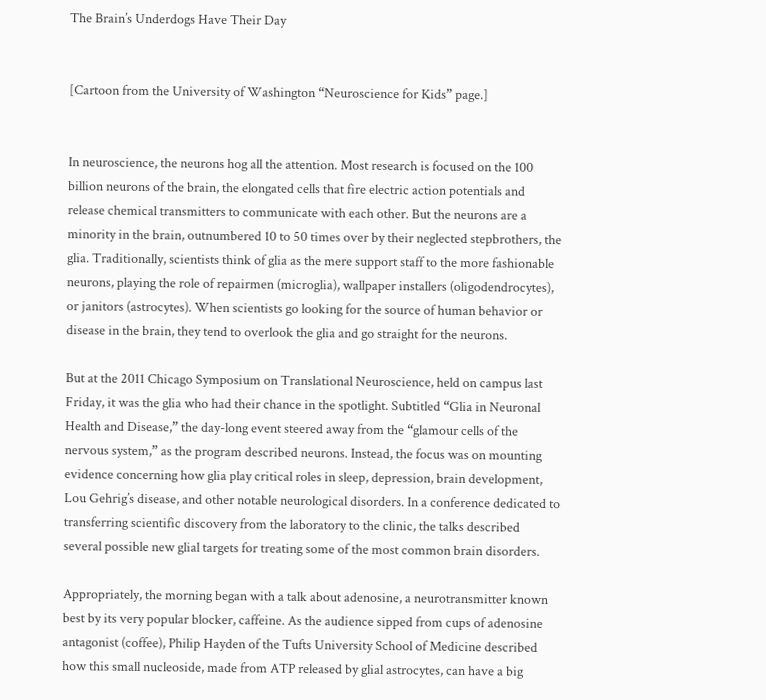The Brain’s Underdogs Have Their Day


[Cartoon from the University of Washington “Neuroscience for Kids” page.]


In neuroscience, the neurons hog all the attention. Most research is focused on the 100 billion neurons of the brain, the elongated cells that fire electric action potentials and release chemical transmitters to communicate with each other. But the neurons are a minority in the brain, outnumbered 10 to 50 times over by their neglected stepbrothers, the glia. Traditionally, scientists think of glia as the mere support staff to the more fashionable neurons, playing the role of repairmen (microglia), wallpaper installers (oligodendrocytes), or janitors (astrocytes). When scientists go looking for the source of human behavior or disease in the brain, they tend to overlook the glia and go straight for the neurons.

But at the 2011 Chicago Symposium on Translational Neuroscience, held on campus last Friday, it was the glia who had their chance in the spotlight. Subtitled “Glia in Neuronal Health and Disease,” the day-long event steered away from the “glamour cells of the nervous system,” as the program described neurons. Instead, the focus was on mounting evidence concerning how glia play critical roles in sleep, depression, brain development, Lou Gehrig’s disease, and other notable neurological disorders. In a conference dedicated to transferring scientific discovery from the laboratory to the clinic, the talks described several possible new glial targets for treating some of the most common brain disorders.

Appropriately, the morning began with a talk about adenosine, a neurotransmitter known best by its very popular blocker, caffeine. As the audience sipped from cups of adenosine antagonist (coffee), Philip Hayden of the Tufts University School of Medicine described how this small nucleoside, made from ATP released by glial astrocytes, can have a big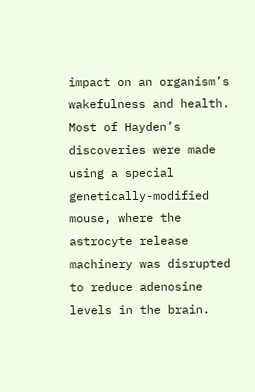impact on an organism’s wakefulness and health. Most of Hayden’s discoveries were made using a special genetically-modified mouse, where the astrocyte release machinery was disrupted to reduce adenosine levels in the brain.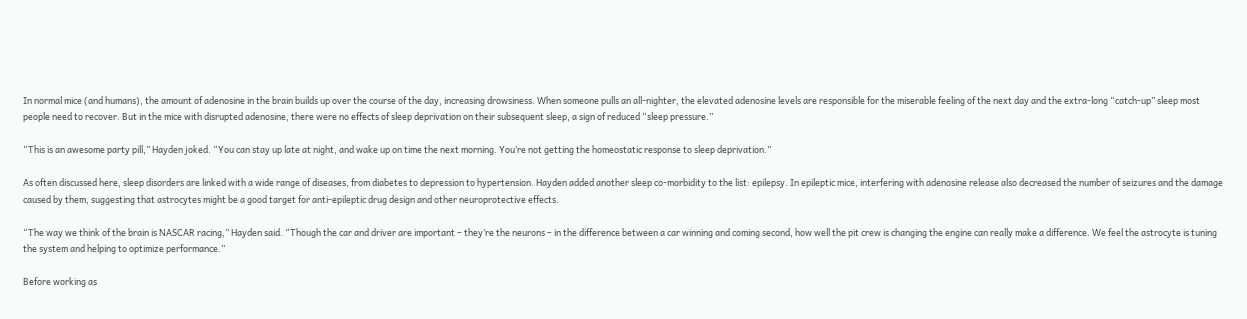In normal mice (and humans), the amount of adenosine in the brain builds up over the course of the day, increasing drowsiness. When someone pulls an all-nighter, the elevated adenosine levels are responsible for the miserable feeling of the next day and the extra-long “catch-up” sleep most people need to recover. But in the mice with disrupted adenosine, there were no effects of sleep deprivation on their subsequent sleep, a sign of reduced “sleep pressure.”

“This is an awesome party pill,” Hayden joked. “You can stay up late at night, and wake up on time the next morning. You’re not getting the homeostatic response to sleep deprivation.”

As often discussed here, sleep disorders are linked with a wide range of diseases, from diabetes to depression to hypertension. Hayden added another sleep co-morbidity to the list: epilepsy. In epileptic mice, interfering with adenosine release also decreased the number of seizures and the damage caused by them, suggesting that astrocytes might be a good target for anti-epileptic drug design and other neuroprotective effects.

“The way we think of the brain is NASCAR racing,” Hayden said. “Though the car and driver are important – they’re the neurons – in the difference between a car winning and coming second, how well the pit crew is changing the engine can really make a difference. We feel the astrocyte is tuning the system and helping to optimize performance.”

Before working as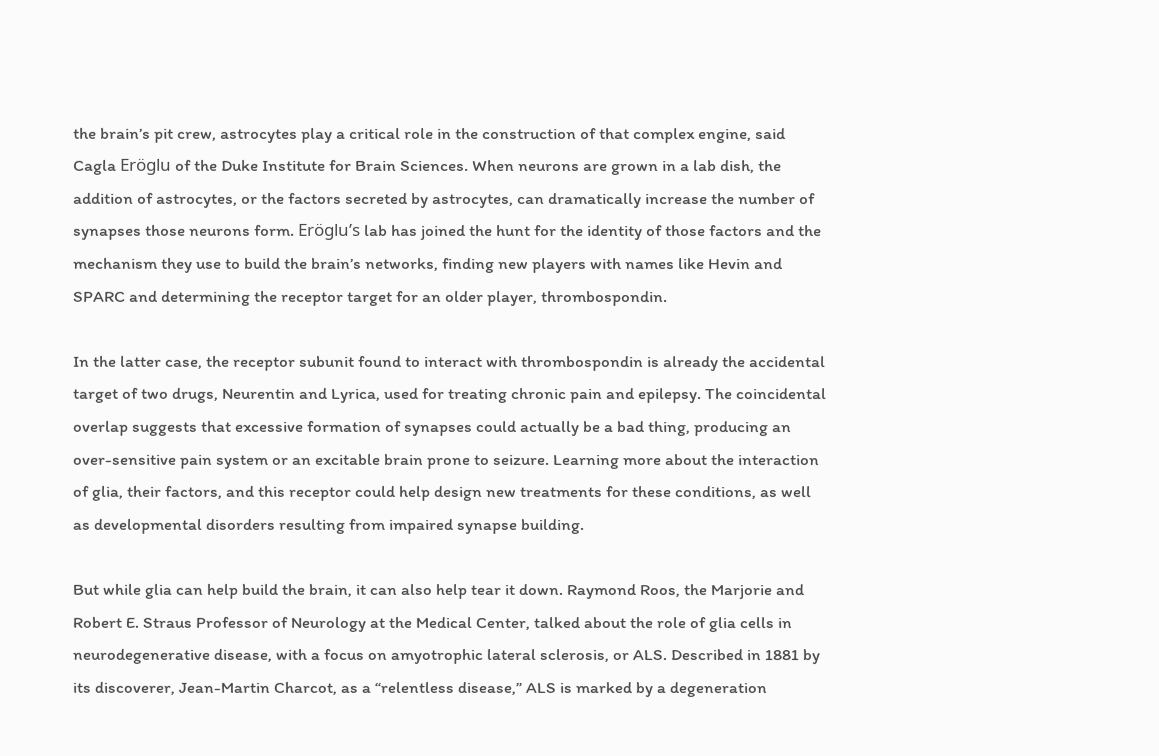the brain’s pit crew, astrocytes play a critical role in the construction of that complex engine, said Cagla Eröglu of the Duke Institute for Brain Sciences. When neurons are grown in a lab dish, the addition of astrocytes, or the factors secreted by astrocytes, can dramatically increase the number of synapses those neurons form. Eröglu’s lab has joined the hunt for the identity of those factors and the mechanism they use to build the brain’s networks, finding new players with names like Hevin and SPARC and determining the receptor target for an older player, thrombospondin.

In the latter case, the receptor subunit found to interact with thrombospondin is already the accidental target of two drugs, Neurentin and Lyrica, used for treating chronic pain and epilepsy. The coincidental overlap suggests that excessive formation of synapses could actually be a bad thing, producing an over-sensitive pain system or an excitable brain prone to seizure. Learning more about the interaction of glia, their factors, and this receptor could help design new treatments for these conditions, as well as developmental disorders resulting from impaired synapse building.

But while glia can help build the brain, it can also help tear it down. Raymond Roos, the Marjorie and Robert E. Straus Professor of Neurology at the Medical Center, talked about the role of glia cells in neurodegenerative disease, with a focus on amyotrophic lateral sclerosis, or ALS. Described in 1881 by its discoverer, Jean-Martin Charcot, as a “relentless disease,” ALS is marked by a degeneration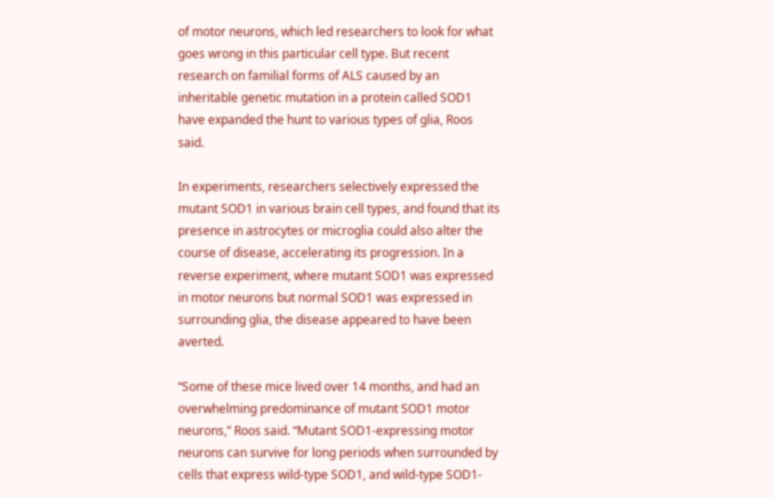of motor neurons, which led researchers to look for what goes wrong in this particular cell type. But recent research on familial forms of ALS caused by an inheritable genetic mutation in a protein called SOD1 have expanded the hunt to various types of glia, Roos said.

In experiments, researchers selectively expressed the mutant SOD1 in various brain cell types, and found that its presence in astrocytes or microglia could also alter the course of disease, accelerating its progression. In a reverse experiment, where mutant SOD1 was expressed in motor neurons but normal SOD1 was expressed in surrounding glia, the disease appeared to have been averted.

“Some of these mice lived over 14 months, and had an overwhelming predominance of mutant SOD1 motor neurons,” Roos said. “Mutant SOD1-expressing motor neurons can survive for long periods when surrounded by cells that express wild-type SOD1, and wild-type SOD1-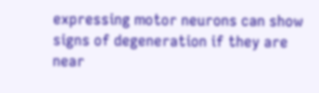expressing motor neurons can show signs of degeneration if they are near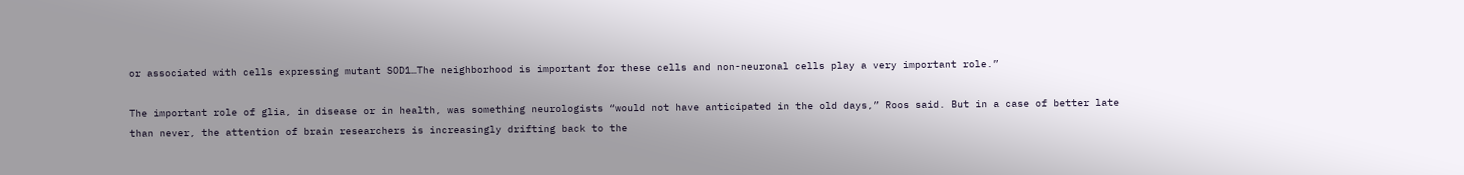or associated with cells expressing mutant SOD1…The neighborhood is important for these cells and non-neuronal cells play a very important role.”

The important role of glia, in disease or in health, was something neurologists “would not have anticipated in the old days,” Roos said. But in a case of better late than never, the attention of brain researchers is increasingly drifting back to the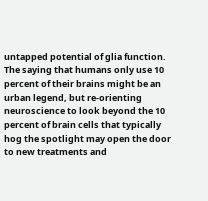untapped potential of glia function. The saying that humans only use 10 percent of their brains might be an urban legend, but re-orienting neuroscience to look beyond the 10 percent of brain cells that typically hog the spotlight may open the door to new treatments and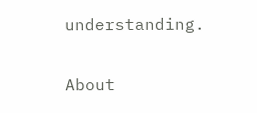understanding.

About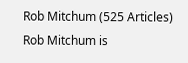Rob Mitchum (525 Articles)
Rob Mitchum is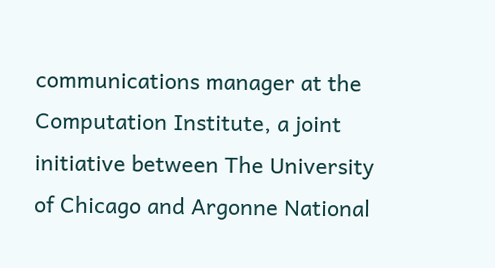communications manager at the Computation Institute, a joint initiative between The University of Chicago and Argonne National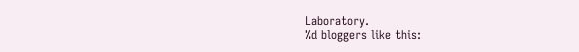Laboratory.
%d bloggers like this: